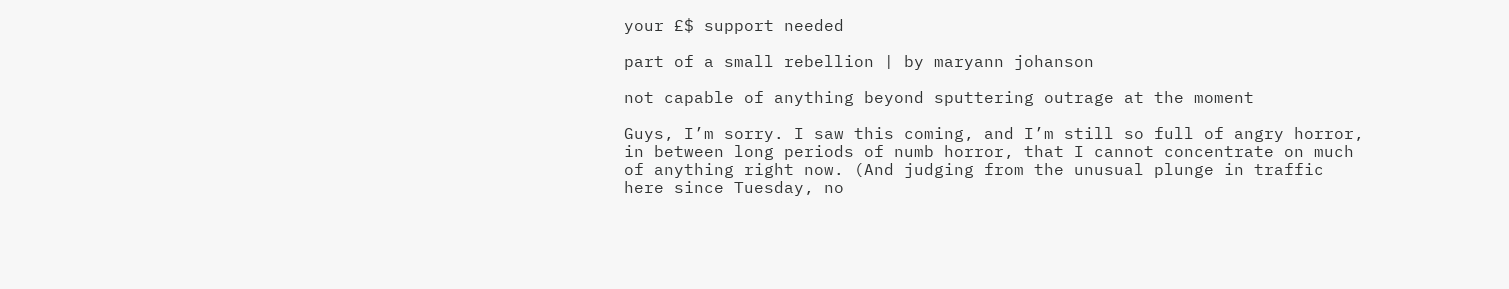your £$ support needed

part of a small rebellion | by maryann johanson

not capable of anything beyond sputtering outrage at the moment

Guys, I’m sorry. I saw this coming, and I’m still so full of angry horror, in between long periods of numb horror, that I cannot concentrate on much of anything right now. (And judging from the unusual plunge in traffic here since Tuesday, no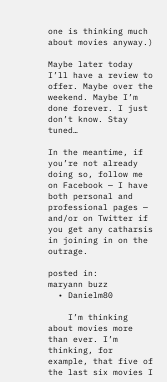one is thinking much about movies anyway.)

Maybe later today I’ll have a review to offer. Maybe over the weekend. Maybe I’m done forever. I just don’t know. Stay tuned…

In the meantime, if you’re not already doing so, follow me on Facebook — I have both personal and professional pages — and/or on Twitter if you get any catharsis in joining in on the outrage.

posted in:
maryann buzz
  • Danielm80

    I’m thinking about movies more than ever. I’m thinking, for example, that five of the last six movies I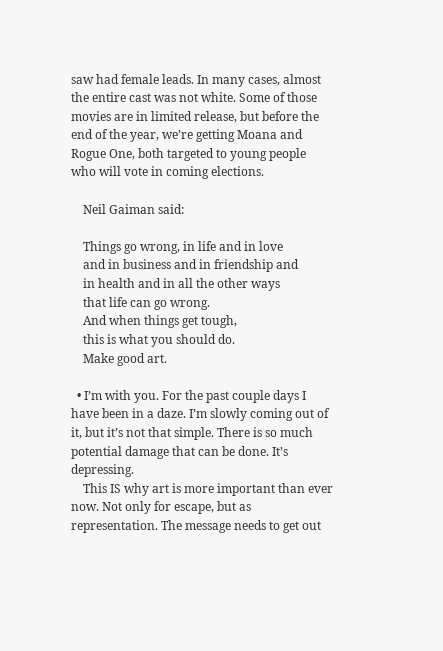saw had female leads. In many cases, almost the entire cast was not white. Some of those movies are in limited release, but before the end of the year, we’re getting Moana and Rogue One, both targeted to young people who will vote in coming elections.

    Neil Gaiman said:

    Things go wrong, in life and in love
    and in business and in friendship and
    in health and in all the other ways
    that life can go wrong.
    And when things get tough,
    this is what you should do.
    Make good art.

  • I’m with you. For the past couple days I have been in a daze. I’m slowly coming out of it, but it’s not that simple. There is so much potential damage that can be done. It’s depressing.
    This IS why art is more important than ever now. Not only for escape, but as representation. The message needs to get out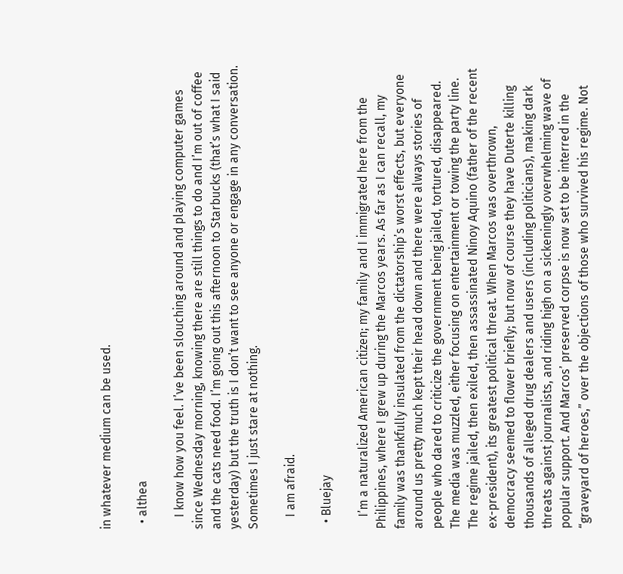in whatever medium can be used.

  • althea

    I know how you feel. I’ve been slouching around and playing computer games since Wednesday morning, knowing there are still things to do and I’m out of coffee and the cats need food. I’m going out this afternoon to Starbucks (that’s what I said yesterday) but the truth is I don’t want to see anyone or engage in any conversation. Sometimes I just stare at nothing.

    I am afraid.

  • Bluejay

    I’m a naturalized American citizen; my family and I immigrated here from the Philippines, where I grew up during the Marcos years. As far as I can recall, my family was thankfully insulated from the dictatorship’s worst effects, but everyone around us pretty much kept their head down and there were always stories of people who dared to criticize the government being jailed, tortured, disappeared. The media was muzzled, either focusing on entertainment or towing the party line. The regime jailed, then exiled, then assassinated Ninoy Aquino (father of the recent ex-president), its greatest political threat. When Marcos was overthrown, democracy seemed to flower briefly; but now of course they have Duterte killing thousands of alleged drug dealers and users (including politicians), making dark threats against journalists, and riding high on a sickeningly overwhelming wave of popular support. And Marcos’ preserved corpse is now set to be interred in the “graveyard of heroes,” over the objections of those who survived his regime. Not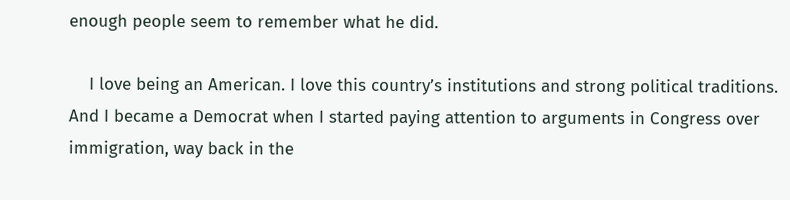enough people seem to remember what he did.

    I love being an American. I love this country’s institutions and strong political traditions. And I became a Democrat when I started paying attention to arguments in Congress over immigration, way back in the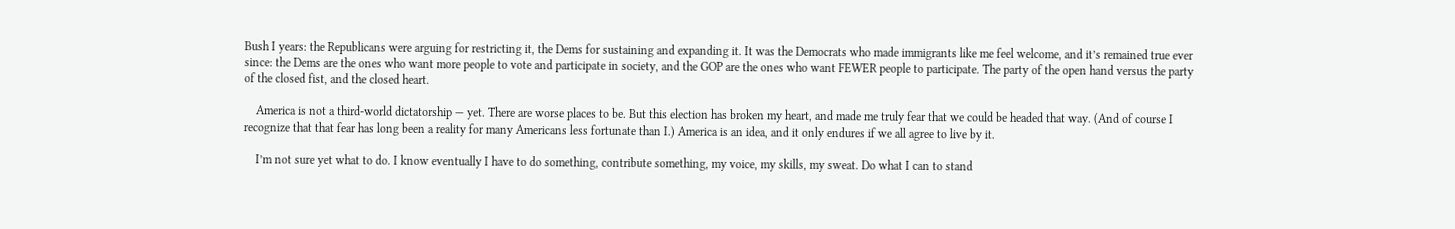Bush I years: the Republicans were arguing for restricting it, the Dems for sustaining and expanding it. It was the Democrats who made immigrants like me feel welcome, and it’s remained true ever since: the Dems are the ones who want more people to vote and participate in society, and the GOP are the ones who want FEWER people to participate. The party of the open hand versus the party of the closed fist, and the closed heart.

    America is not a third-world dictatorship — yet. There are worse places to be. But this election has broken my heart, and made me truly fear that we could be headed that way. (And of course I recognize that that fear has long been a reality for many Americans less fortunate than I.) America is an idea, and it only endures if we all agree to live by it.

    I’m not sure yet what to do. I know eventually I have to do something, contribute something, my voice, my skills, my sweat. Do what I can to stand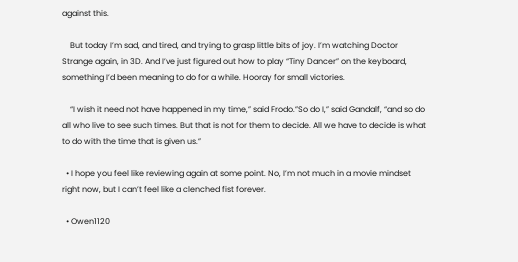against this.

    But today I’m sad, and tired, and trying to grasp little bits of joy. I’m watching Doctor Strange again, in 3D. And I’ve just figured out how to play “Tiny Dancer” on the keyboard, something I’d been meaning to do for a while. Hooray for small victories.

    “I wish it need not have happened in my time,” said Frodo.”So do I,” said Gandalf, “and so do all who live to see such times. But that is not for them to decide. All we have to decide is what to do with the time that is given us.”

  • I hope you feel like reviewing again at some point. No, I’m not much in a movie mindset right now, but I can’t feel like a clenched fist forever.

  • Owen1120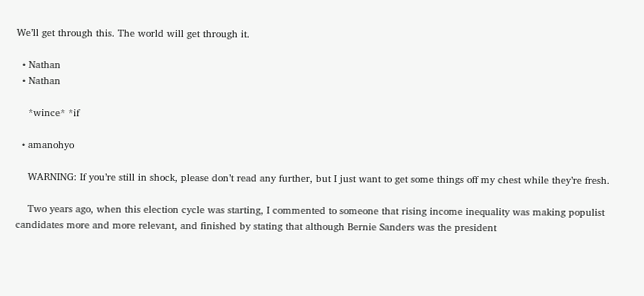We’ll get through this. The world will get through it.

  • Nathan
  • Nathan

    *wince* *if

  • amanohyo

    WARNING: If you’re still in shock, please don’t read any further, but I just want to get some things off my chest while they’re fresh.

    Two years ago, when this election cycle was starting, I commented to someone that rising income inequality was making populist candidates more and more relevant, and finished by stating that although Bernie Sanders was the president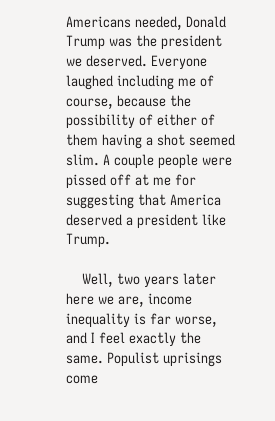Americans needed, Donald Trump was the president we deserved. Everyone laughed including me of course, because the possibility of either of them having a shot seemed slim. A couple people were pissed off at me for suggesting that America deserved a president like Trump.

    Well, two years later here we are, income inequality is far worse, and I feel exactly the same. Populist uprisings come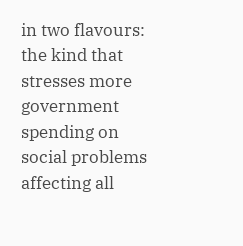in two flavours: the kind that stresses more government spending on social problems affecting all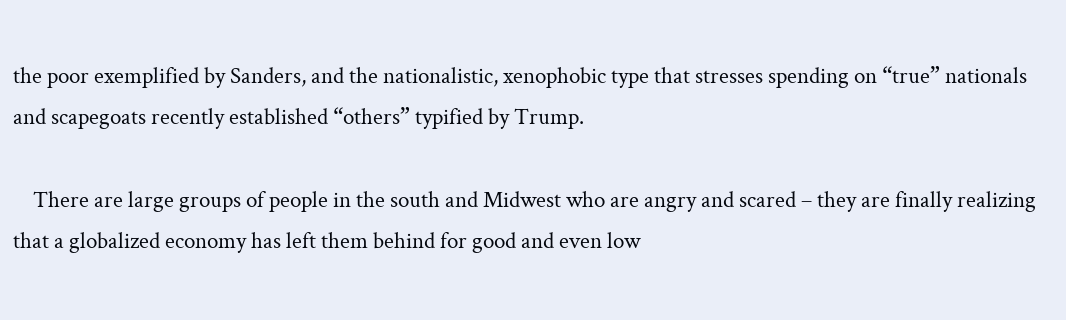the poor exemplified by Sanders, and the nationalistic, xenophobic type that stresses spending on “true” nationals and scapegoats recently established “others” typified by Trump.

    There are large groups of people in the south and Midwest who are angry and scared – they are finally realizing that a globalized economy has left them behind for good and even low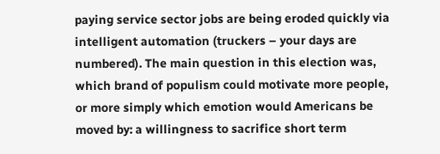paying service sector jobs are being eroded quickly via intelligent automation (truckers – your days are numbered). The main question in this election was, which brand of populism could motivate more people, or more simply which emotion would Americans be moved by: a willingness to sacrifice short term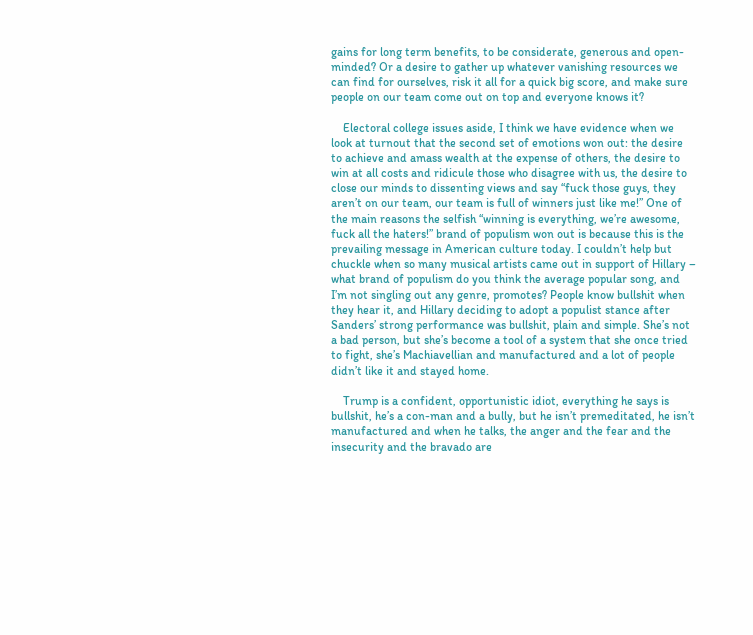gains for long term benefits, to be considerate, generous and open-minded? Or a desire to gather up whatever vanishing resources we can find for ourselves, risk it all for a quick big score, and make sure people on our team come out on top and everyone knows it?

    Electoral college issues aside, I think we have evidence when we look at turnout that the second set of emotions won out: the desire to achieve and amass wealth at the expense of others, the desire to win at all costs and ridicule those who disagree with us, the desire to close our minds to dissenting views and say “fuck those guys, they aren’t on our team, our team is full of winners just like me!” One of the main reasons the selfish “winning is everything, we’re awesome, fuck all the haters!” brand of populism won out is because this is the prevailing message in American culture today. I couldn’t help but chuckle when so many musical artists came out in support of Hillary – what brand of populism do you think the average popular song, and I’m not singling out any genre, promotes? People know bullshit when they hear it, and Hillary deciding to adopt a populist stance after Sanders’ strong performance was bullshit, plain and simple. She’s not a bad person, but she’s become a tool of a system that she once tried to fight, she’s Machiavellian and manufactured and a lot of people didn’t like it and stayed home.

    Trump is a confident, opportunistic idiot, everything he says is bullshit, he’s a con-man and a bully, but he isn’t premeditated, he isn’t manufactured and when he talks, the anger and the fear and the insecurity and the bravado are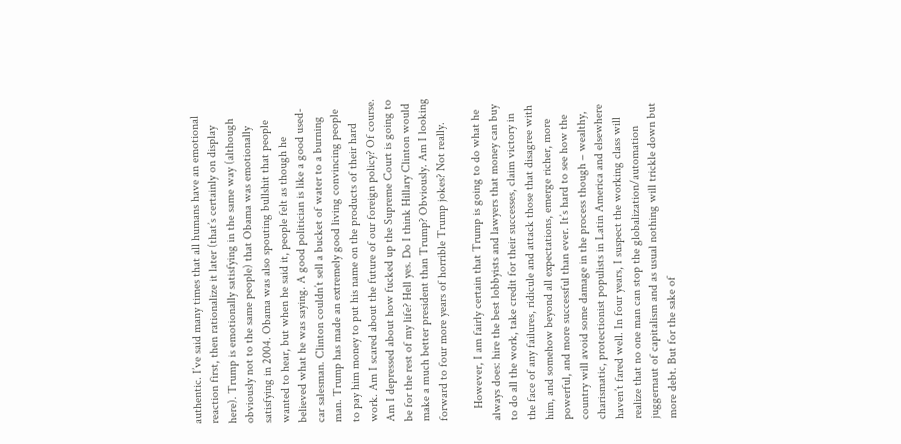authentic. I’ve said many times that all humans have an emotional reaction first, then rationalize it later (that’s certainly on display here). Trump is emotionally satisfying in the same way (although obviously not to the same people) that Obama was emotionally satisfying in 2004. Obama was also spouting bullshit that people wanted to hear, but when he said it, people felt as though he believed what he was saying. A good politician is like a good used-car salesman. Clinton couldn’t sell a bucket of water to a burning man. Trump has made an extremely good living convincing people to pay him money to put his name on the products of their hard work. Am I scared about the future of our foreign policy? Of course. Am I depressed about how fucked up the Supreme Court is going to be for the rest of my life? Hell yes. Do I think Hillary Clinton would make a much better president than Trump? Obviously. Am I looking forward to four more years of horrible Trump jokes? Not really.

    However, I am fairly certain that Trump is going to do what he always does: hire the best lobbyists and lawyers that money can buy to do all the work, take credit for their successes, claim victory in the face of any failures, ridicule and attack those that disagree with him, and somehow beyond all expectations, emerge richer, more powerful, and more successful than ever. It’s hard to see how the country will avoid some damage in the process though – wealthy, charismatic, protectionist populists in Latin America and elsewhere haven’t fared well. In four years, I suspect the working class will realize that no one man can stop the globalization/automation juggernaut of capitalism and as usual nothing will trickle down but more debt. But for the sake of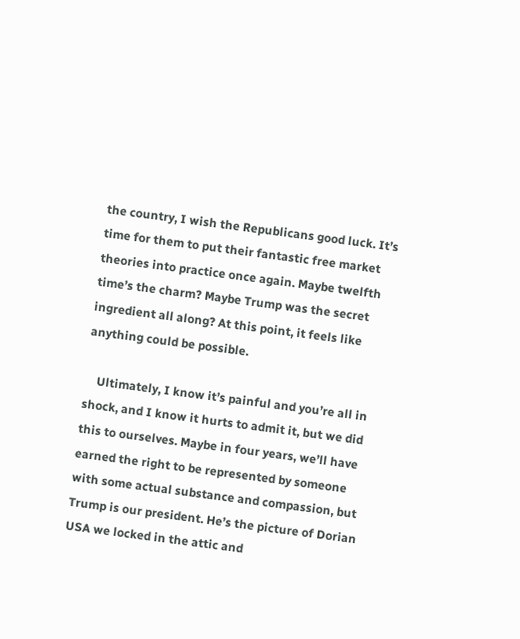the country, I wish the Republicans good luck. It’s time for them to put their fantastic free market theories into practice once again. Maybe twelfth time’s the charm? Maybe Trump was the secret ingredient all along? At this point, it feels like anything could be possible.

    Ultimately, I know it’s painful and you’re all in shock, and I know it hurts to admit it, but we did this to ourselves. Maybe in four years, we’ll have earned the right to be represented by someone with some actual substance and compassion, but Trump is our president. He’s the picture of Dorian USA we locked in the attic and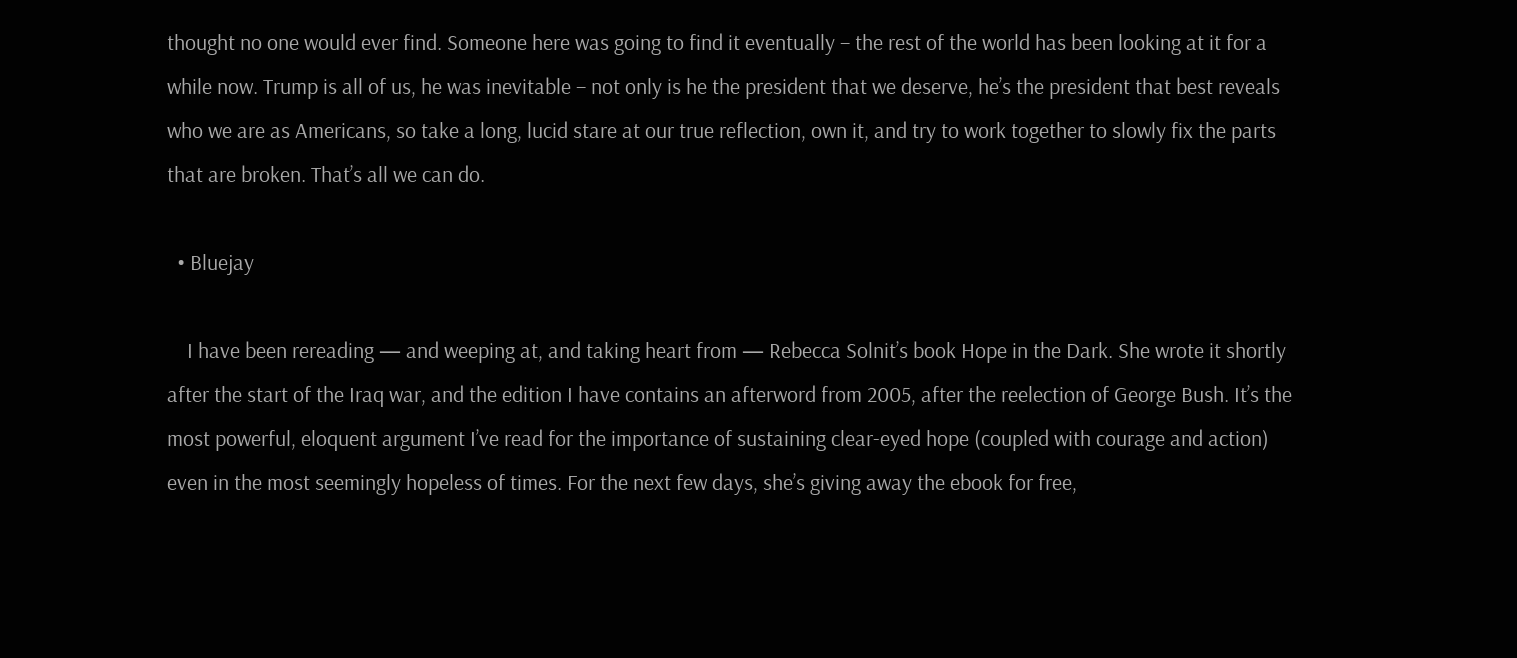thought no one would ever find. Someone here was going to find it eventually – the rest of the world has been looking at it for a while now. Trump is all of us, he was inevitable – not only is he the president that we deserve, he’s the president that best reveals who we are as Americans, so take a long, lucid stare at our true reflection, own it, and try to work together to slowly fix the parts that are broken. That’s all we can do.

  • Bluejay

    I have been rereading — and weeping at, and taking heart from — Rebecca Solnit’s book Hope in the Dark. She wrote it shortly after the start of the Iraq war, and the edition I have contains an afterword from 2005, after the reelection of George Bush. It’s the most powerful, eloquent argument I’ve read for the importance of sustaining clear-eyed hope (coupled with courage and action) even in the most seemingly hopeless of times. For the next few days, she’s giving away the ebook for free,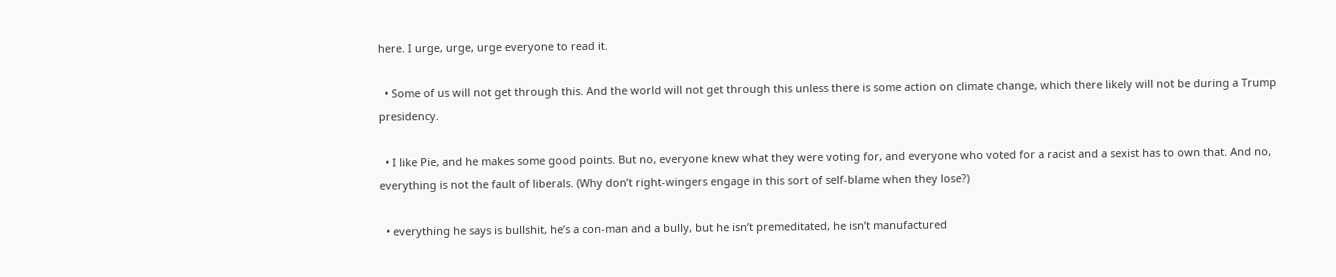here. I urge, urge, urge everyone to read it.

  • Some of us will not get through this. And the world will not get through this unless there is some action on climate change, which there likely will not be during a Trump presidency.

  • I like Pie, and he makes some good points. But no, everyone knew what they were voting for, and everyone who voted for a racist and a sexist has to own that. And no, everything is not the fault of liberals. (Why don’t right-wingers engage in this sort of self-blame when they lose?)

  • everything he says is bullshit, he’s a con-man and a bully, but he isn’t premeditated, he isn’t manufactured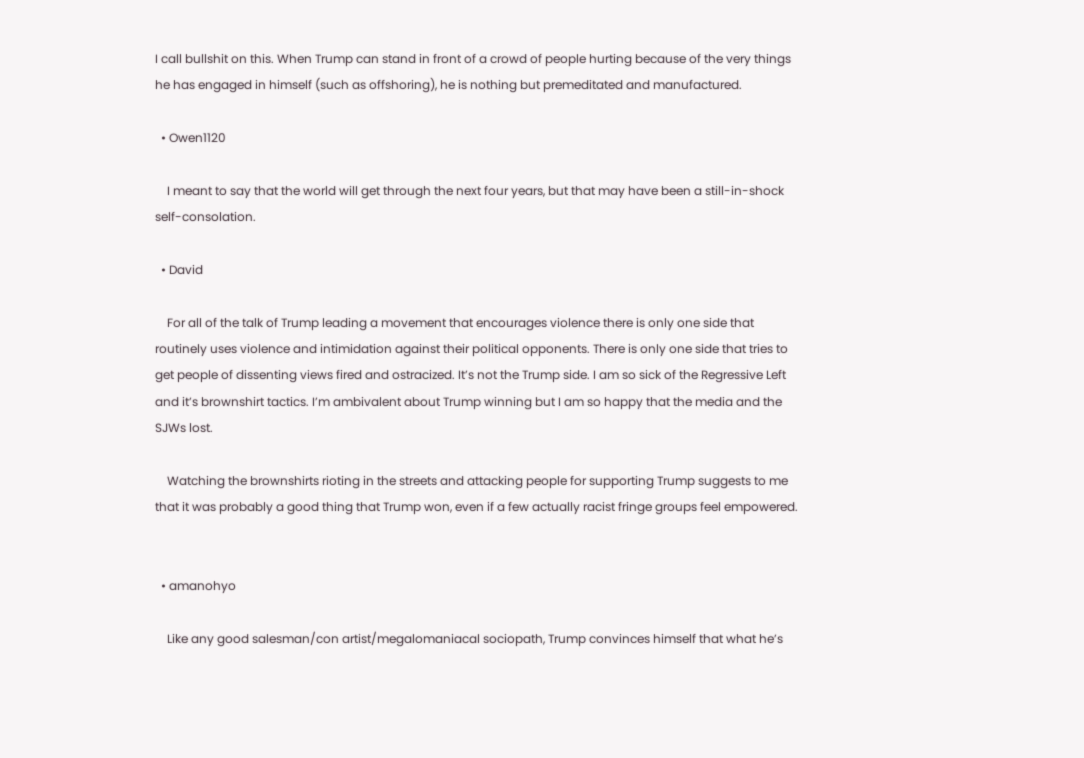I call bullshit on this. When Trump can stand in front of a crowd of people hurting because of the very things he has engaged in himself (such as offshoring), he is nothing but premeditated and manufactured.

  • Owen1120

    I meant to say that the world will get through the next four years, but that may have been a still-in-shock self-consolation.

  • David

    For all of the talk of Trump leading a movement that encourages violence there is only one side that routinely uses violence and intimidation against their political opponents. There is only one side that tries to get people of dissenting views fired and ostracized. It’s not the Trump side. I am so sick of the Regressive Left and it’s brownshirt tactics. I’m ambivalent about Trump winning but I am so happy that the media and the SJWs lost.

    Watching the brownshirts rioting in the streets and attacking people for supporting Trump suggests to me that it was probably a good thing that Trump won, even if a few actually racist fringe groups feel empowered.


  • amanohyo

    Like any good salesman/con artist/megalomaniacal sociopath, Trump convinces himself that what he’s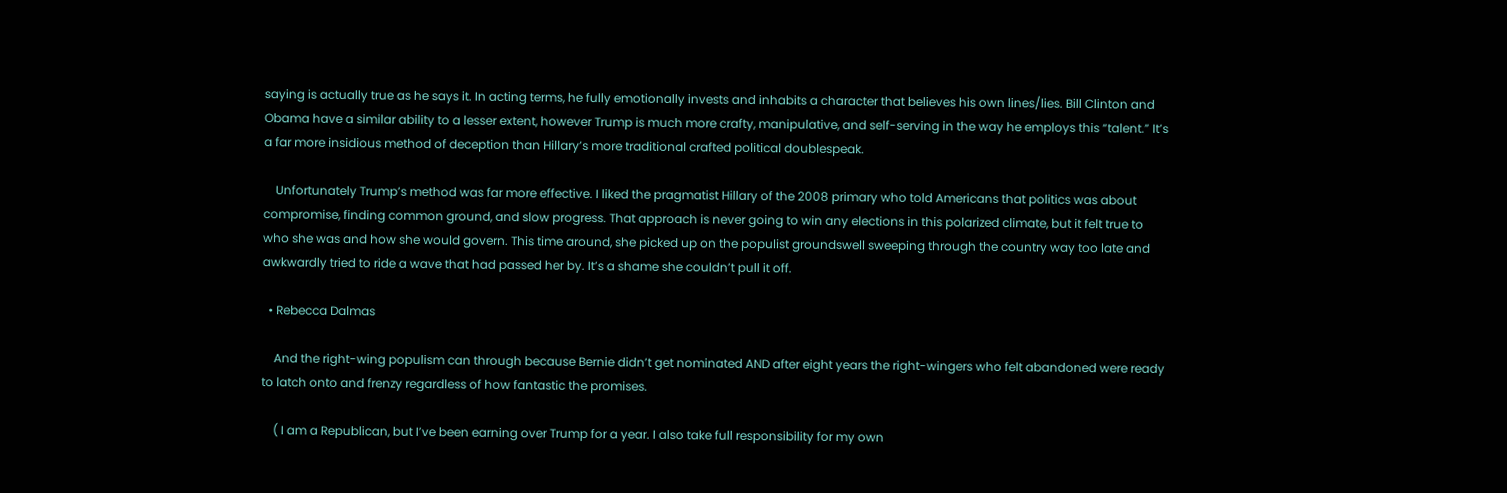saying is actually true as he says it. In acting terms, he fully emotionally invests and inhabits a character that believes his own lines/lies. Bill Clinton and Obama have a similar ability to a lesser extent, however Trump is much more crafty, manipulative, and self-serving in the way he employs this “talent.” It’s a far more insidious method of deception than Hillary’s more traditional crafted political doublespeak.

    Unfortunately Trump’s method was far more effective. I liked the pragmatist Hillary of the 2008 primary who told Americans that politics was about compromise, finding common ground, and slow progress. That approach is never going to win any elections in this polarized climate, but it felt true to who she was and how she would govern. This time around, she picked up on the populist groundswell sweeping through the country way too late and awkwardly tried to ride a wave that had passed her by. It’s a shame she couldn’t pull it off.

  • Rebecca Dalmas

    And the right-wing populism can through because Bernie didn’t get nominated AND after eight years the right-wingers who felt abandoned were ready to latch onto and frenzy regardless of how fantastic the promises.

    ( I am a Republican, but I’ve been earning over Trump for a year. I also take full responsibility for my own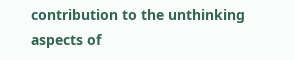contribution to the unthinking aspects of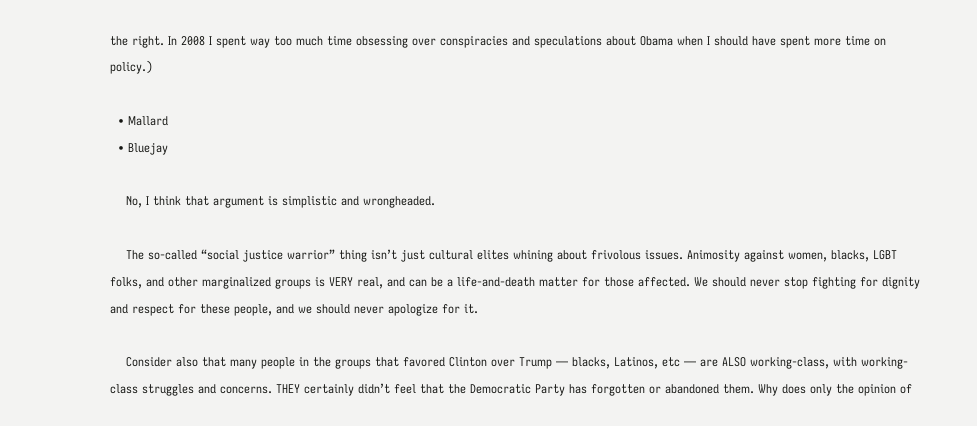the right. In 2008 I spent way too much time obsessing over conspiracies and speculations about Obama when I should have spent more time on policy.)

  • Mallard
  • Bluejay

    No, I think that argument is simplistic and wrongheaded.

    The so-called “social justice warrior” thing isn’t just cultural elites whining about frivolous issues. Animosity against women, blacks, LGBT folks, and other marginalized groups is VERY real, and can be a life-and-death matter for those affected. We should never stop fighting for dignity and respect for these people, and we should never apologize for it.

    Consider also that many people in the groups that favored Clinton over Trump — blacks, Latinos, etc — are ALSO working-class, with working-class struggles and concerns. THEY certainly didn’t feel that the Democratic Party has forgotten or abandoned them. Why does only the opinion of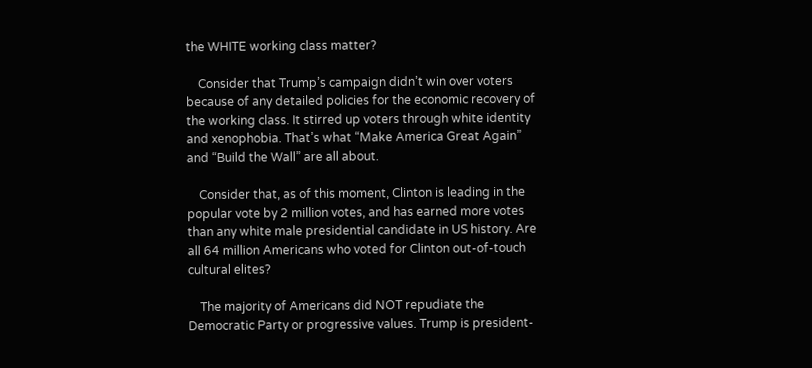the WHITE working class matter?

    Consider that Trump’s campaign didn’t win over voters because of any detailed policies for the economic recovery of the working class. It stirred up voters through white identity and xenophobia. That’s what “Make America Great Again” and “Build the Wall” are all about.

    Consider that, as of this moment, Clinton is leading in the popular vote by 2 million votes, and has earned more votes than any white male presidential candidate in US history. Are all 64 million Americans who voted for Clinton out-of-touch cultural elites?

    The majority of Americans did NOT repudiate the Democratic Party or progressive values. Trump is president-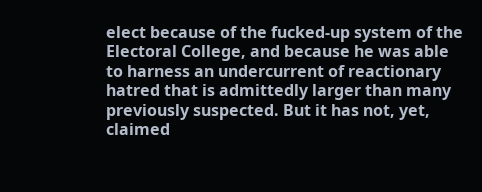elect because of the fucked-up system of the Electoral College, and because he was able to harness an undercurrent of reactionary hatred that is admittedly larger than many previously suspected. But it has not, yet, claimed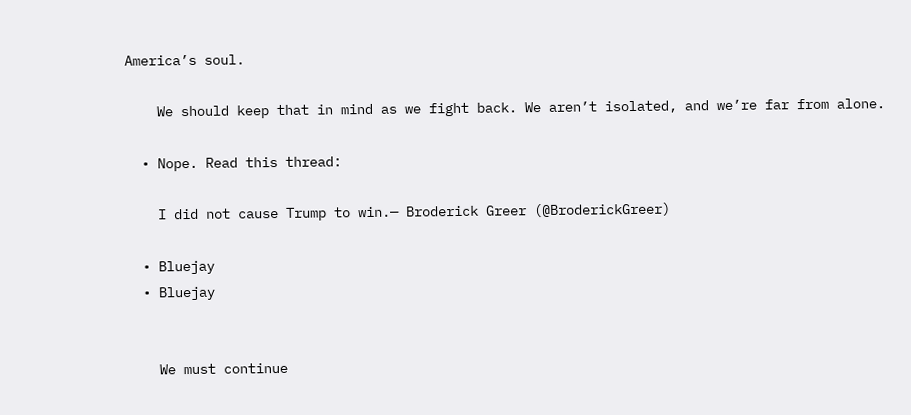America’s soul.

    We should keep that in mind as we fight back. We aren’t isolated, and we’re far from alone.

  • Nope. Read this thread:

    I did not cause Trump to win.— Broderick Greer (@BroderickGreer)

  • Bluejay
  • Bluejay


    We must continue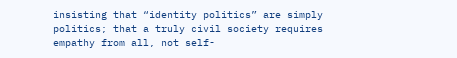insisting that “identity politics” are simply politics; that a truly civil society requires empathy from all, not self-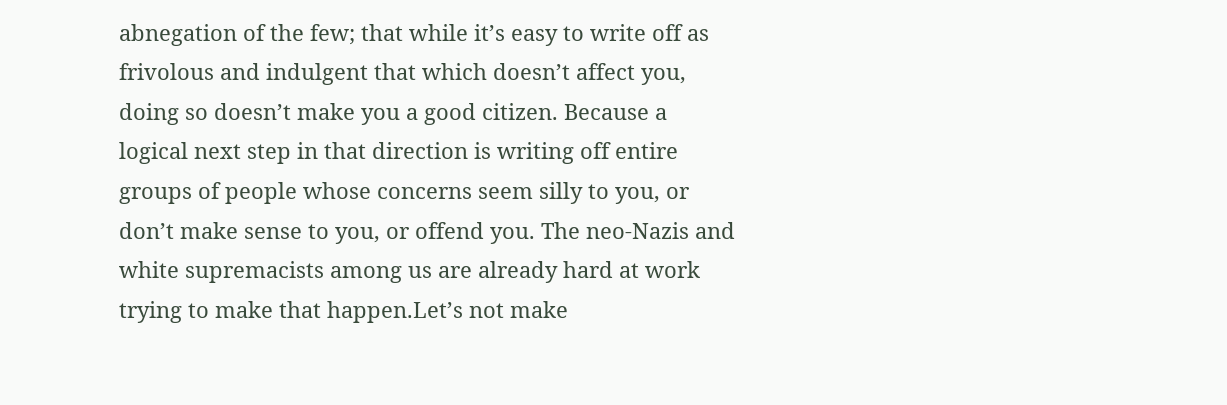abnegation of the few; that while it’s easy to write off as frivolous and indulgent that which doesn’t affect you, doing so doesn’t make you a good citizen. Because a logical next step in that direction is writing off entire groups of people whose concerns seem silly to you, or don’t make sense to you, or offend you. The neo-Nazis and white supremacists among us are already hard at work trying to make that happen.Let’s not make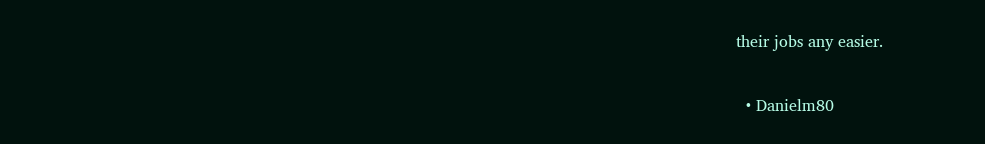their jobs any easier.

  • Danielm80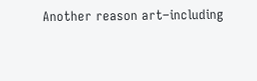Another reason art–including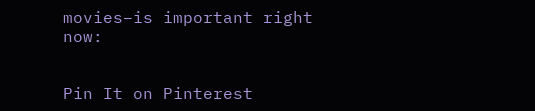movies–is important right now:


Pin It on Pinterest